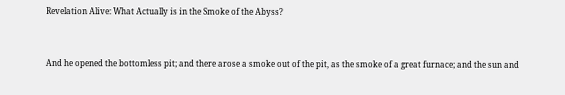Revelation Alive: What Actually is in the Smoke of the Abyss?


And he opened the bottomless pit; and there arose a smoke out of the pit, as the smoke of a great furnace; and the sun and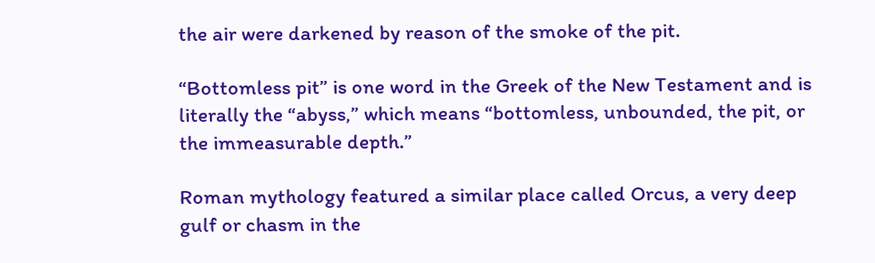the air were darkened by reason of the smoke of the pit.

“Bottomless pit” is one word in the Greek of the New Testament and is literally the “abyss,” which means “bottomless, unbounded, the pit, or the immeasurable depth.”

Roman mythology featured a similar place called Orcus, a very deep gulf or chasm in the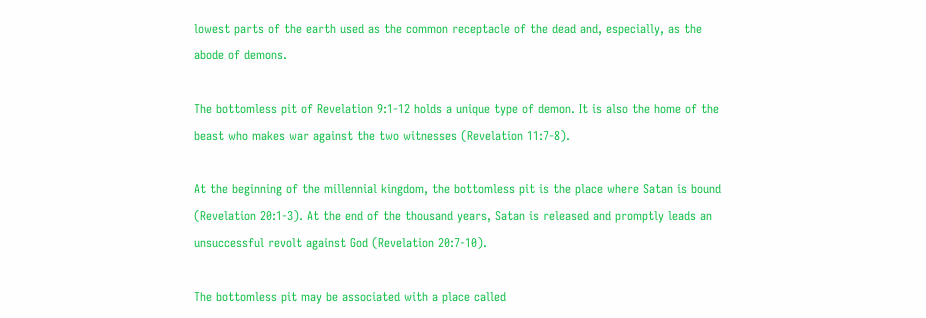lowest parts of the earth used as the common receptacle of the dead and, especially, as the abode of demons.

The bottomless pit of Revelation 9:1-12 holds a unique type of demon. It is also the home of the beast who makes war against the two witnesses (Revelation 11:7-8).

At the beginning of the millennial kingdom, the bottomless pit is the place where Satan is bound (Revelation 20:1-3). At the end of the thousand years, Satan is released and promptly leads an unsuccessful revolt against God (Revelation 20:7-10).

The bottomless pit may be associated with a place called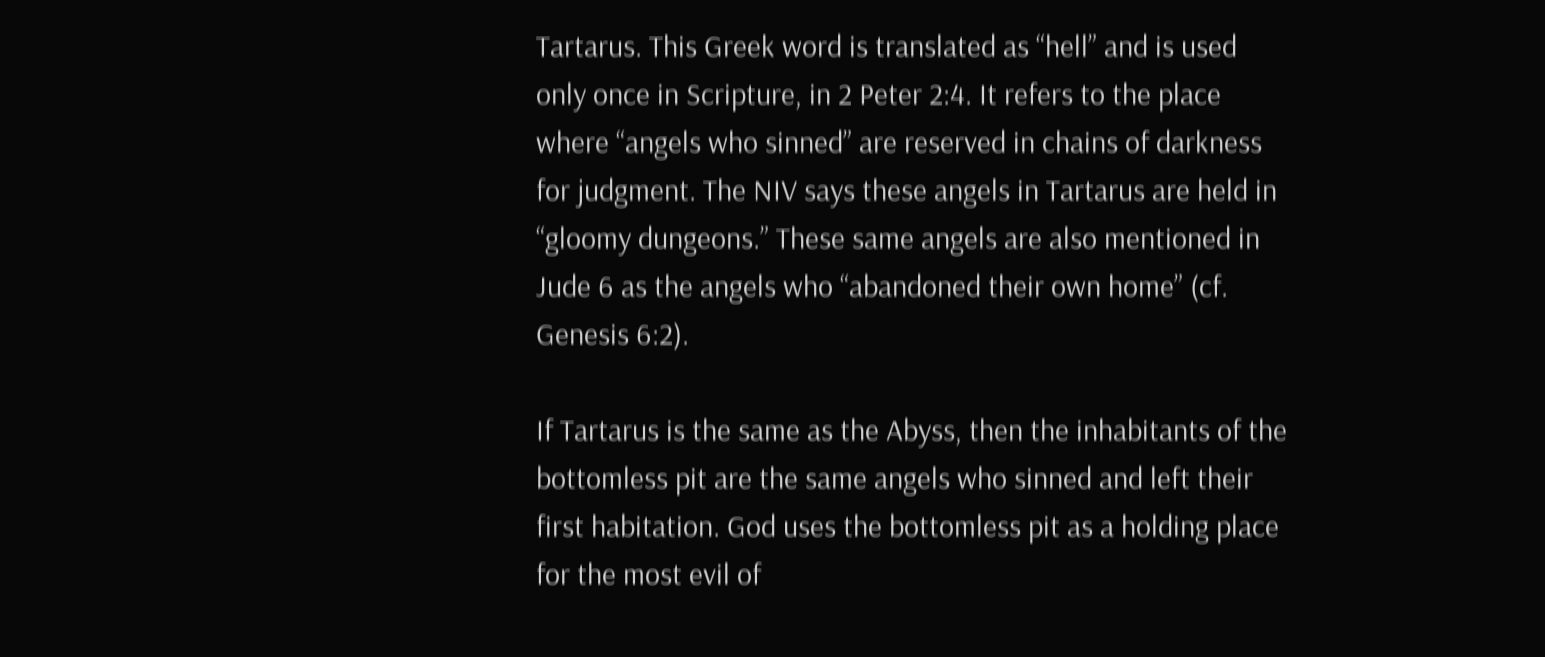Tartarus. This Greek word is translated as “hell” and is used only once in Scripture, in 2 Peter 2:4. It refers to the place where “angels who sinned” are reserved in chains of darkness for judgment. The NIV says these angels in Tartarus are held in “gloomy dungeons.” These same angels are also mentioned in Jude 6 as the angels who “abandoned their own home” (cf. Genesis 6:2).

If Tartarus is the same as the Abyss, then the inhabitants of the bottomless pit are the same angels who sinned and left their first habitation. God uses the bottomless pit as a holding place for the most evil of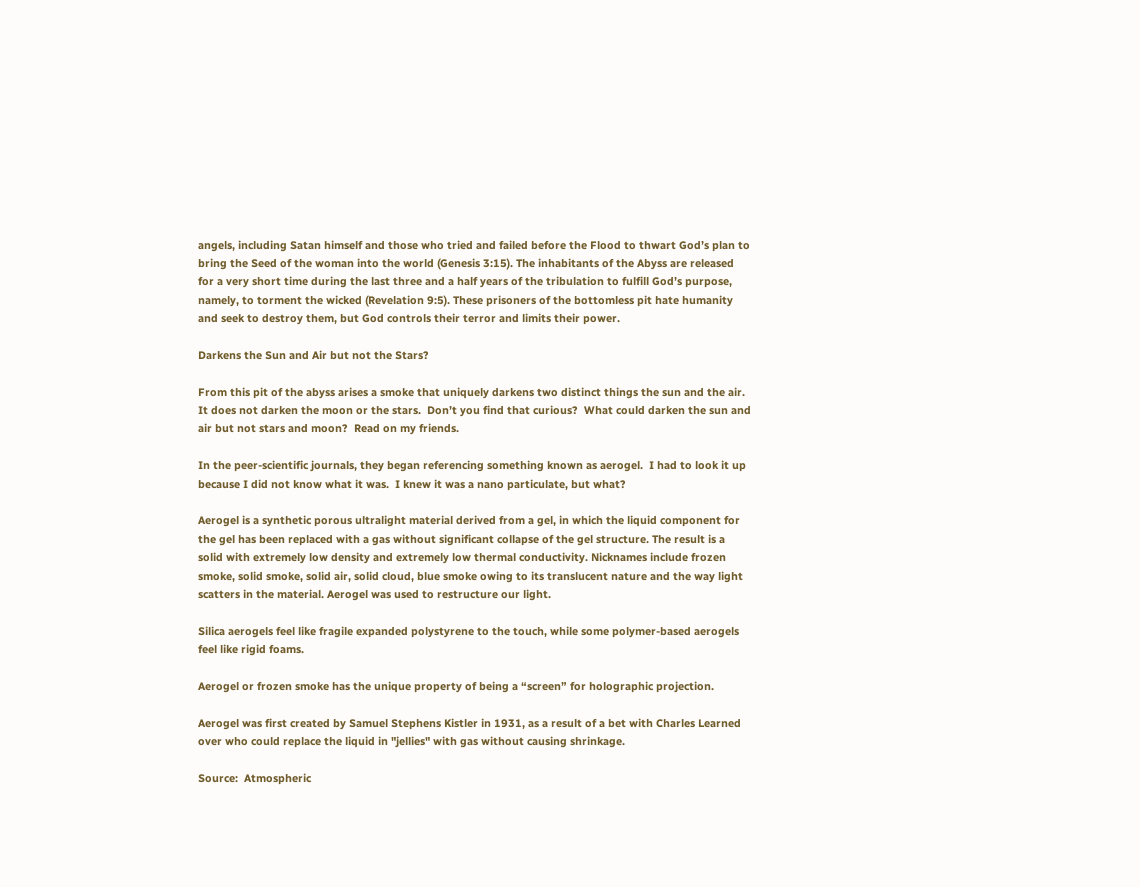angels, including Satan himself and those who tried and failed before the Flood to thwart God’s plan to bring the Seed of the woman into the world (Genesis 3:15). The inhabitants of the Abyss are released for a very short time during the last three and a half years of the tribulation to fulfill God’s purpose, namely, to torment the wicked (Revelation 9:5). These prisoners of the bottomless pit hate humanity and seek to destroy them, but God controls their terror and limits their power.

Darkens the Sun and Air but not the Stars?

From this pit of the abyss arises a smoke that uniquely darkens two distinct things the sun and the air.  It does not darken the moon or the stars.  Don’t you find that curious?  What could darken the sun and air but not stars and moon?  Read on my friends.

In the peer-scientific journals, they began referencing something known as aerogel.  I had to look it up because I did not know what it was.  I knew it was a nano particulate, but what?

Aerogel is a synthetic porous ultralight material derived from a gel, in which the liquid component for the gel has been replaced with a gas without significant collapse of the gel structure. The result is a solid with extremely low density and extremely low thermal conductivity. Nicknames include frozen smoke, solid smoke, solid air, solid cloud, blue smoke owing to its translucent nature and the way light scatters in the material. Aerogel was used to restructure our light.

Silica aerogels feel like fragile expanded polystyrene to the touch, while some polymer-based aerogels feel like rigid foams.

Aerogel or frozen smoke has the unique property of being a “screen” for holographic projection.

Aerogel was first created by Samuel Stephens Kistler in 1931, as a result of a bet with Charles Learned over who could replace the liquid in "jellies" with gas without causing shrinkage.

Source:  Atmospheric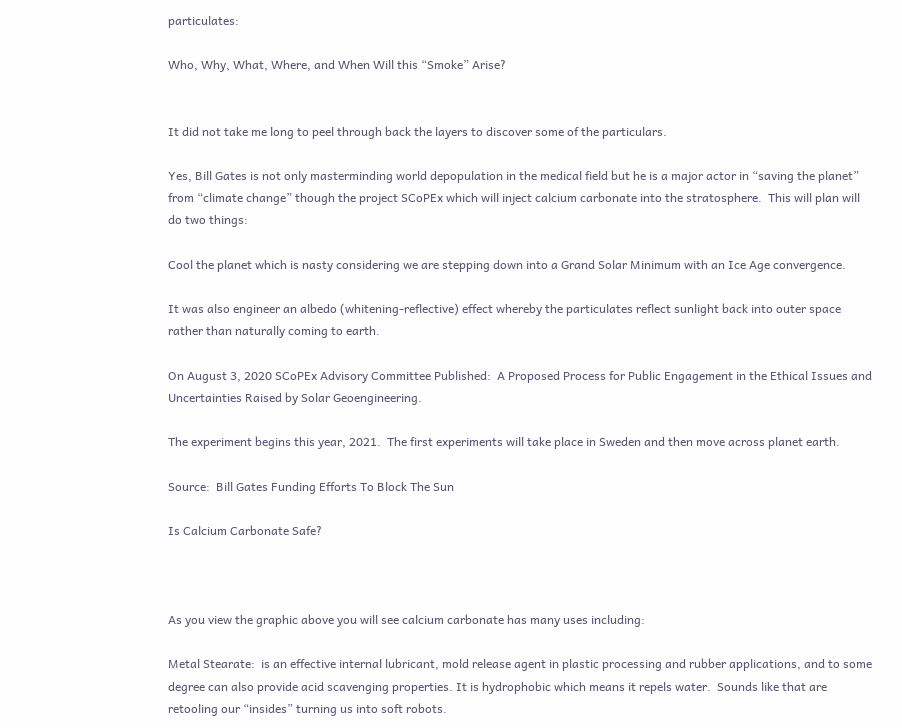particulates:

Who, Why, What, Where, and When Will this “Smoke” Arise?


It did not take me long to peel through back the layers to discover some of the particulars.

Yes, Bill Gates is not only masterminding world depopulation in the medical field but he is a major actor in “saving the planet” from “climate change” though the project SCoPEx which will inject calcium carbonate into the stratosphere.  This will plan will do two things:

Cool the planet which is nasty considering we are stepping down into a Grand Solar Minimum with an Ice Age convergence.

It was also engineer an albedo (whitening-reflective) effect whereby the particulates reflect sunlight back into outer space rather than naturally coming to earth.

On August 3, 2020 SCoPEx Advisory Committee Published:  A Proposed Process for Public Engagement in the Ethical Issues and Uncertainties Raised by Solar Geoengineering.

The experiment begins this year, 2021.  The first experiments will take place in Sweden and then move across planet earth.

Source:  Bill Gates Funding Efforts To Block The Sun

Is Calcium Carbonate Safe?



As you view the graphic above you will see calcium carbonate has many uses including:

Metal Stearate:  is an effective internal lubricant, mold release agent in plastic processing and rubber applications, and to some degree can also provide acid scavenging properties. It is hydrophobic which means it repels water.  Sounds like that are retooling our “insides” turning us into soft robots.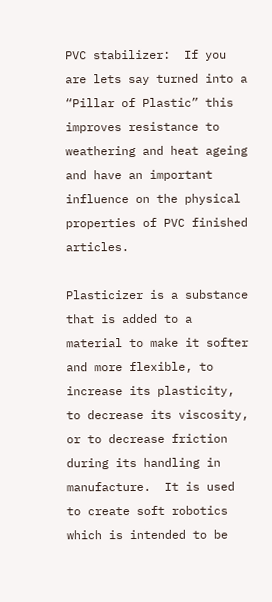PVC stabilizer:  If you are lets say turned into a “Pillar of Plastic” this improves resistance to weathering and heat ageing and have an important influence on the physical properties of PVC finished articles.

Plasticizer is a substance that is added to a material to make it softer and more flexible, to increase its plasticity, to decrease its viscosity, or to decrease friction during its handling in manufacture.  It is used to create soft robotics which is intended to be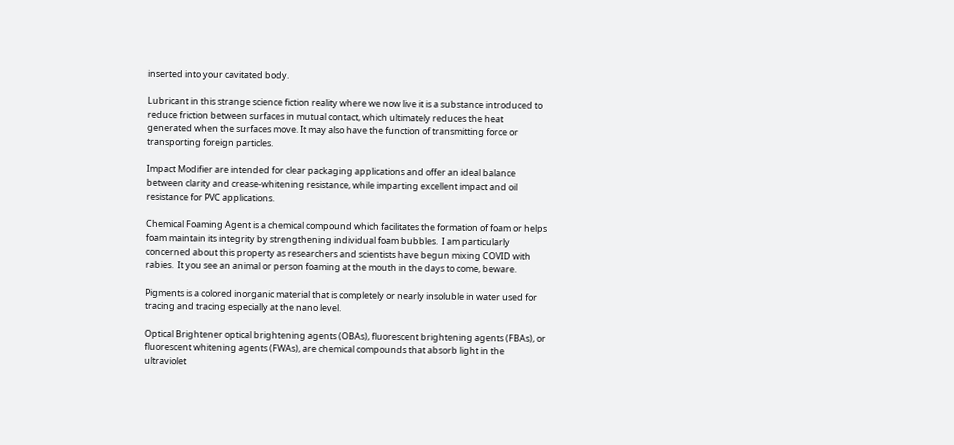inserted into your cavitated body.

Lubricant in this strange science fiction reality where we now live it is a substance introduced to reduce friction between surfaces in mutual contact, which ultimately reduces the heat generated when the surfaces move. It may also have the function of transmitting force or  transporting foreign particles.

Impact Modifier are intended for clear packaging applications and offer an ideal balance between clarity and crease-whitening resistance, while imparting excellent impact and oil resistance for PVC applications.

Chemical Foaming Agent is a chemical compound which facilitates the formation of foam or helps foam maintain its integrity by strengthening individual foam bubbles.  I am particularly concerned about this property as researchers and scientists have begun mixing COVID with rabies.  It you see an animal or person foaming at the mouth in the days to come, beware.

Pigments is a colored inorganic material that is completely or nearly insoluble in water used for tracing and tracing especially at the nano level.

Optical Brightener optical brightening agents (OBAs), fluorescent brightening agents (FBAs), or fluorescent whitening agents (FWAs), are chemical compounds that absorb light in the ultraviolet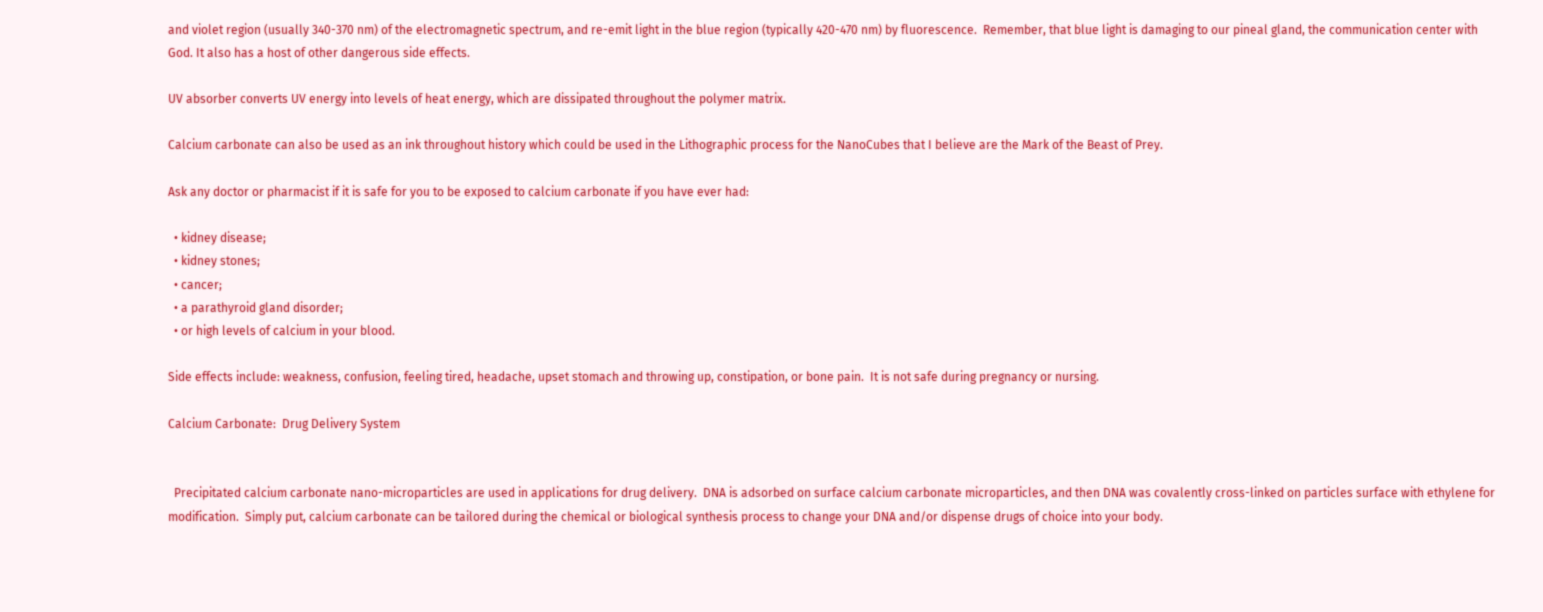and violet region (usually 340-370 nm) of the electromagnetic spectrum, and re-emit light in the blue region (typically 420-470 nm) by fluorescence.  Remember, that blue light is damaging to our pineal gland, the communication center with God. It also has a host of other dangerous side effects.

UV absorber converts UV energy into levels of heat energy, which are dissipated throughout the polymer matrix.

Calcium carbonate can also be used as an ink throughout history which could be used in the Lithographic process for the NanoCubes that I believe are the Mark of the Beast of Prey.

Ask any doctor or pharmacist if it is safe for you to be exposed to calcium carbonate if you have ever had:

  • kidney disease;
  • kidney stones;
  • cancer;
  • a parathyroid gland disorder;
  • or high levels of calcium in your blood.

Side effects include: weakness, confusion, feeling tired, headache, upset stomach and throwing up, constipation, or bone pain.  It is not safe during pregnancy or nursing.

Calcium Carbonate:  Drug Delivery System


  Precipitated calcium carbonate nano-microparticles are used in applications for drug delivery.  DNA is adsorbed on surface calcium carbonate microparticles, and then DNA was covalently cross-linked on particles surface with ethylene for modification.  Simply put, calcium carbonate can be tailored during the chemical or biological synthesis process to change your DNA and/or dispense drugs of choice into your body.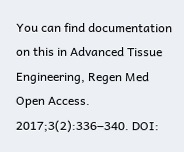You can find documentation on this in Advanced Tissue Engineering, Regen Med Open Access. 2017;3(2):336‒340. DOI: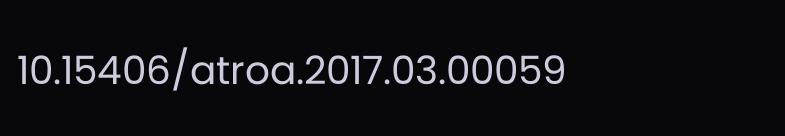10.15406/atroa.2017.03.00059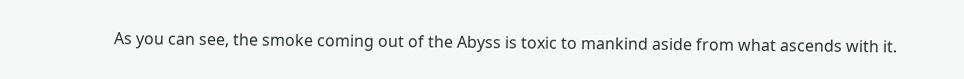As you can see, the smoke coming out of the Abyss is toxic to mankind aside from what ascends with it.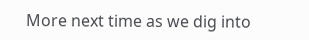More next time as we dig into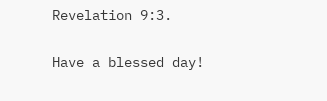Revelation 9:3.

Have a blessed day!